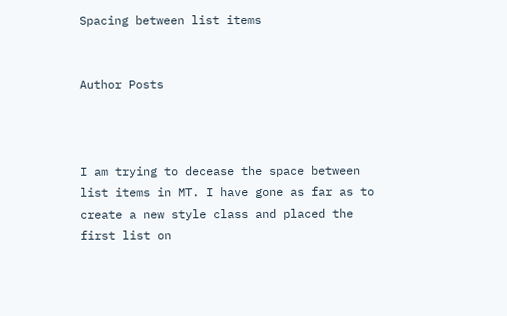Spacing between list items


Author Posts



I am trying to decease the space between list items in MT. I have gone as far as to create a new style class and placed the first list on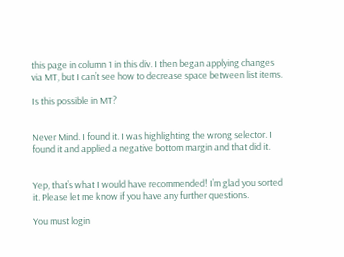this page in column 1 in this div. I then began applying changes via MT, but I can’t see how to decrease space between list items.

Is this possible in MT?


Never Mind. I found it. I was highlighting the wrong selector. I found it and applied a negative bottom margin and that did it.


Yep, that’s what I would have recommended! I’m glad you sorted it. Please let me know if you have any further questions.

You must login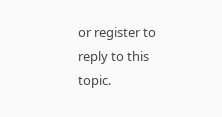or register to reply to this topic.